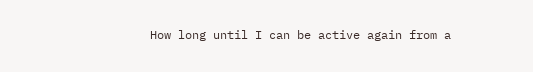How long until I can be active again from a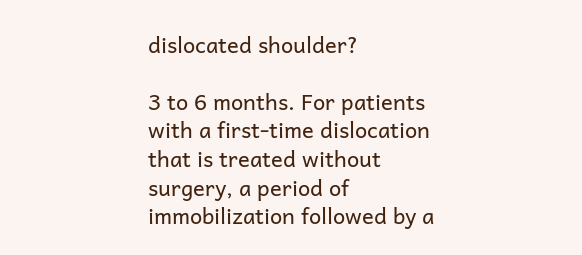dislocated shoulder?

3 to 6 months. For patients with a first-time dislocation that is treated without surgery, a period of immobilization followed by a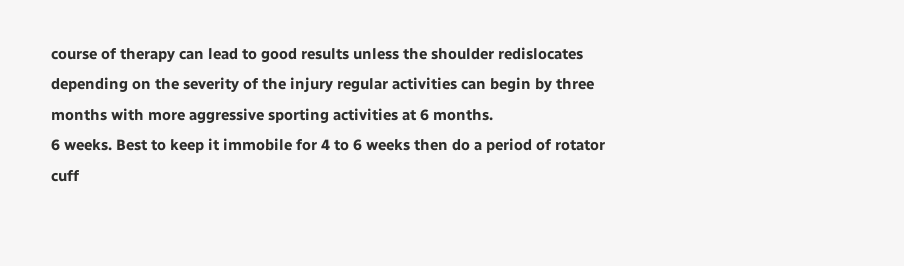course of therapy can lead to good results unless the shoulder redislocates depending on the severity of the injury regular activities can begin by three months with more aggressive sporting activities at 6 months.
6 weeks. Best to keep it immobile for 4 to 6 weeks then do a period of rotator cuff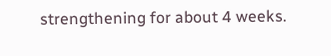strengthening for about 4 weeks.